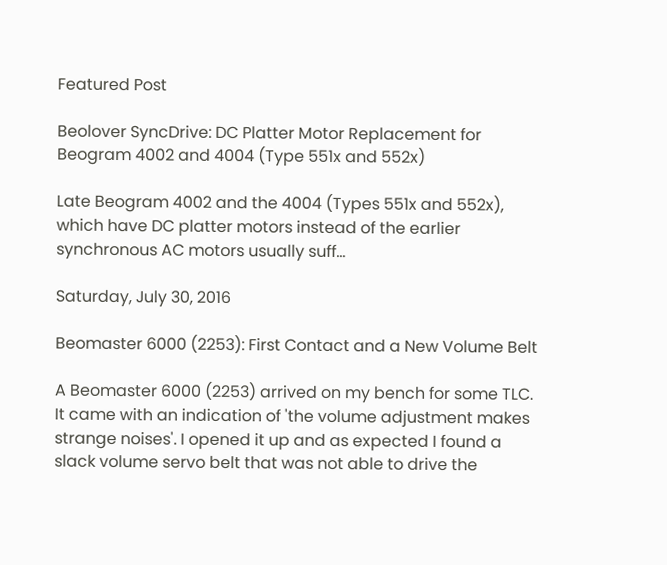Featured Post

Beolover SyncDrive: DC Platter Motor Replacement for Beogram 4002 and 4004 (Type 551x and 552x)

Late Beogram 4002 and the 4004 (Types 551x and 552x), which have DC platter motors instead of the earlier synchronous AC motors usually suff...

Saturday, July 30, 2016

Beomaster 6000 (2253): First Contact and a New Volume Belt

A Beomaster 6000 (2253) arrived on my bench for some TLC. It came with an indication of 'the volume adjustment makes strange noises'. I opened it up and as expected I found a slack volume servo belt that was not able to drive the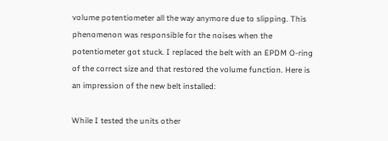volume potentiometer all the way anymore due to slipping. This phenomenon was responsible for the noises when the potentiometer got stuck. I replaced the belt with an EPDM O-ring of the correct size and that restored the volume function. Here is an impression of the new belt installed:

While I tested the units other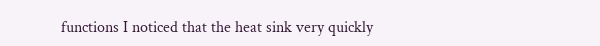functions I noticed that the heat sink very quickly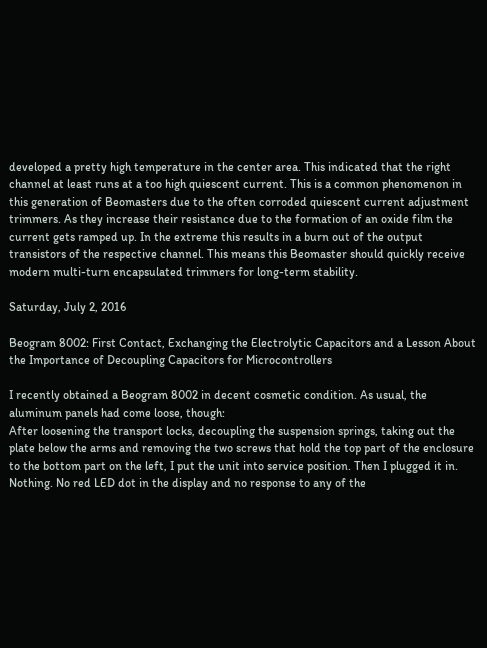developed a pretty high temperature in the center area. This indicated that the right channel at least runs at a too high quiescent current. This is a common phenomenon in this generation of Beomasters due to the often corroded quiescent current adjustment trimmers. As they increase their resistance due to the formation of an oxide film the current gets ramped up. In the extreme this results in a burn out of the output transistors of the respective channel. This means this Beomaster should quickly receive modern multi-turn encapsulated trimmers for long-term stability.

Saturday, July 2, 2016

Beogram 8002: First Contact, Exchanging the Electrolytic Capacitors and a Lesson About the Importance of Decoupling Capacitors for Microcontrollers

I recently obtained a Beogram 8002 in decent cosmetic condition. As usual, the aluminum panels had come loose, though:
After loosening the transport locks, decoupling the suspension springs, taking out the plate below the arms and removing the two screws that hold the top part of the enclosure to the bottom part on the left, I put the unit into service position. Then I plugged it in. Nothing. No red LED dot in the display and no response to any of the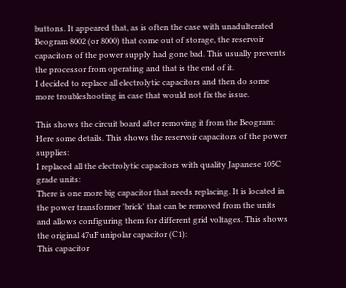buttons. It appeared that, as is often the case with unadulterated Beogram 8002 (or 8000) that come out of storage, the reservoir capacitors of the power supply had gone bad. This usually prevents the processor from operating and that is the end of it.
I decided to replace all electrolytic capacitors and then do some more troubleshooting in case that would not fix the issue.

This shows the circuit board after removing it from the Beogram:
Here some details. This shows the reservoir capacitors of the power supplies:
I replaced all the electrolytic capacitors with quality Japanese 105C grade units:
There is one more big capacitor that needs replacing. It is located in the power transformer 'brick' that can be removed from the units and allows configuring them for different grid voltages. This shows the original 47uF unipolar capacitor (C1):
This capacitor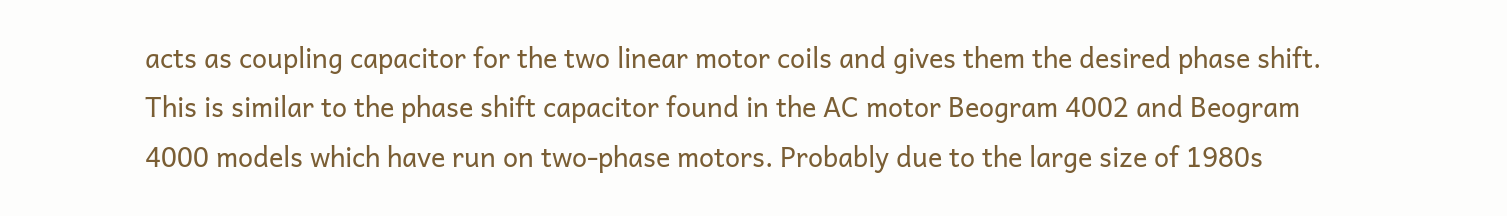acts as coupling capacitor for the two linear motor coils and gives them the desired phase shift. This is similar to the phase shift capacitor found in the AC motor Beogram 4002 and Beogram 4000 models which have run on two-phase motors. Probably due to the large size of 1980s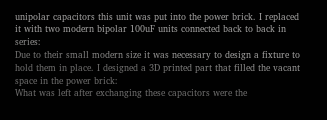unipolar capacitors this unit was put into the power brick. I replaced it with two modern bipolar 100uF units connected back to back in series:
Due to their small modern size it was necessary to design a fixture to hold them in place. I designed a 3D printed part that filled the vacant space in the power brick:
What was left after exchanging these capacitors were the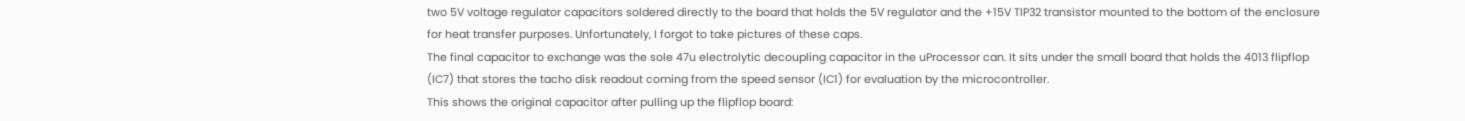two 5V voltage regulator capacitors soldered directly to the board that holds the 5V regulator and the +15V TIP32 transistor mounted to the bottom of the enclosure for heat transfer purposes. Unfortunately, I forgot to take pictures of these caps.
The final capacitor to exchange was the sole 47u electrolytic decoupling capacitor in the uProcessor can. It sits under the small board that holds the 4013 flipflop (IC7) that stores the tacho disk readout coming from the speed sensor (IC1) for evaluation by the microcontroller.
This shows the original capacitor after pulling up the flipflop board: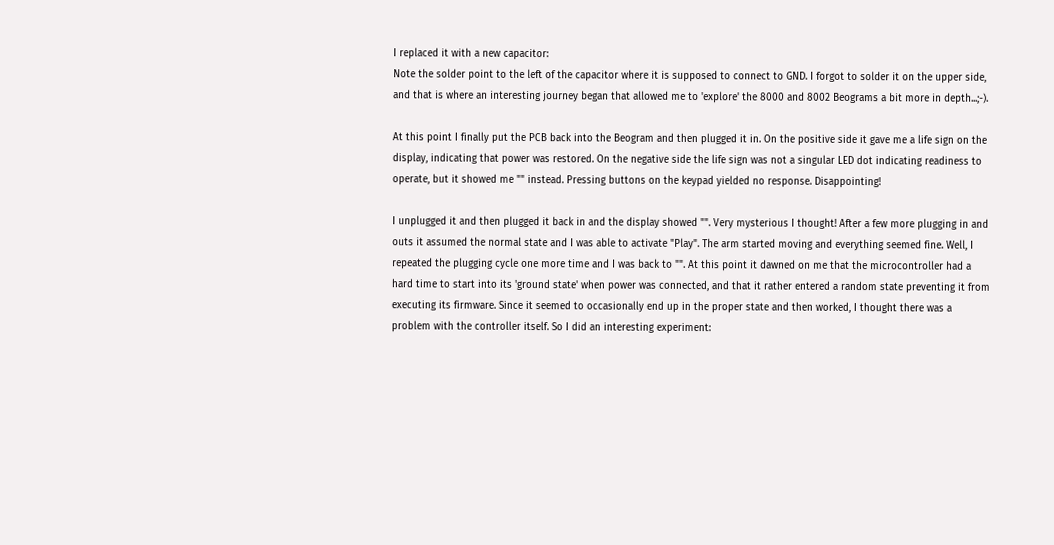I replaced it with a new capacitor:
Note the solder point to the left of the capacitor where it is supposed to connect to GND. I forgot to solder it on the upper side, and that is where an interesting journey began that allowed me to 'explore' the 8000 and 8002 Beograms a bit more in depth...;-).

At this point I finally put the PCB back into the Beogram and then plugged it in. On the positive side it gave me a life sign on the display, indicating that power was restored. On the negative side the life sign was not a singular LED dot indicating readiness to operate, but it showed me "" instead. Pressing buttons on the keypad yielded no response. Disappointing!

I unplugged it and then plugged it back in and the display showed "". Very mysterious I thought! After a few more plugging in and outs it assumed the normal state and I was able to activate "Play". The arm started moving and everything seemed fine. Well, I repeated the plugging cycle one more time and I was back to "". At this point it dawned on me that the microcontroller had a hard time to start into its 'ground state' when power was connected, and that it rather entered a random state preventing it from executing its firmware. Since it seemed to occasionally end up in the proper state and then worked, I thought there was a problem with the controller itself. So I did an interesting experiment: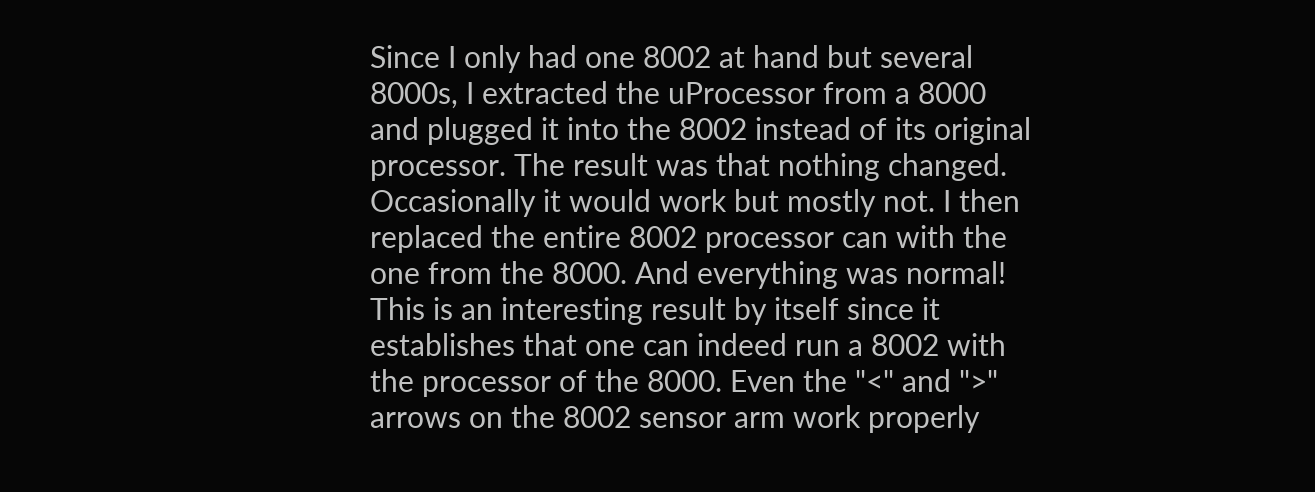Since I only had one 8002 at hand but several 8000s, I extracted the uProcessor from a 8000 and plugged it into the 8002 instead of its original processor. The result was that nothing changed. Occasionally it would work but mostly not. I then replaced the entire 8002 processor can with the one from the 8000. And everything was normal! This is an interesting result by itself since it establishes that one can indeed run a 8002 with the processor of the 8000. Even the "<" and ">" arrows on the 8002 sensor arm work properly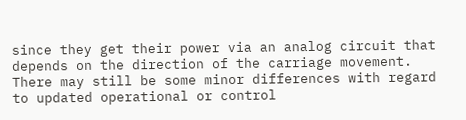since they get their power via an analog circuit that depends on the direction of the carriage movement. There may still be some minor differences with regard to updated operational or control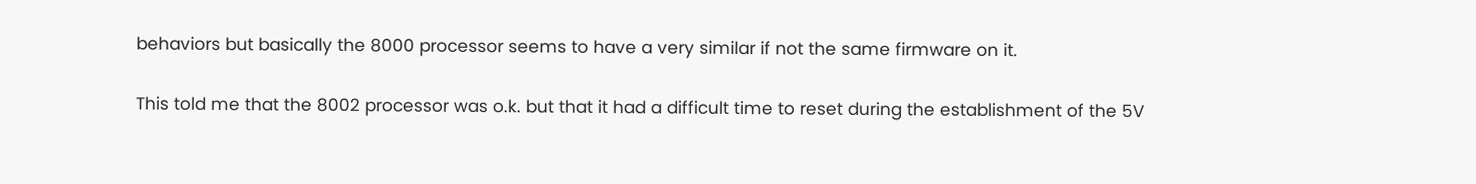behaviors but basically the 8000 processor seems to have a very similar if not the same firmware on it.

This told me that the 8002 processor was o.k. but that it had a difficult time to reset during the establishment of the 5V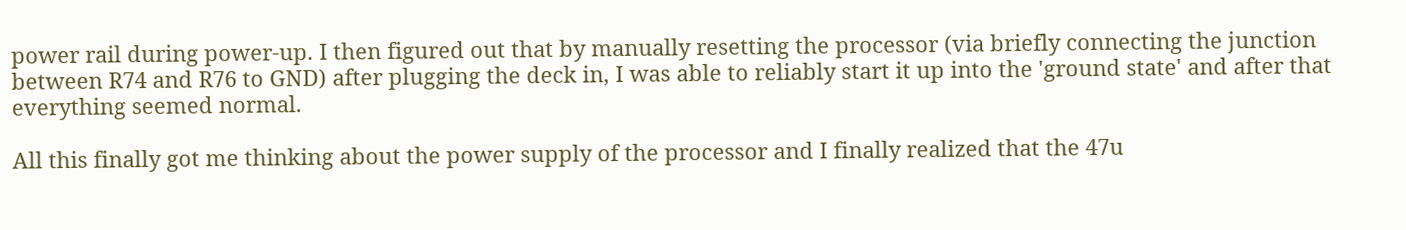power rail during power-up. I then figured out that by manually resetting the processor (via briefly connecting the junction between R74 and R76 to GND) after plugging the deck in, I was able to reliably start it up into the 'ground state' and after that everything seemed normal.

All this finally got me thinking about the power supply of the processor and I finally realized that the 47u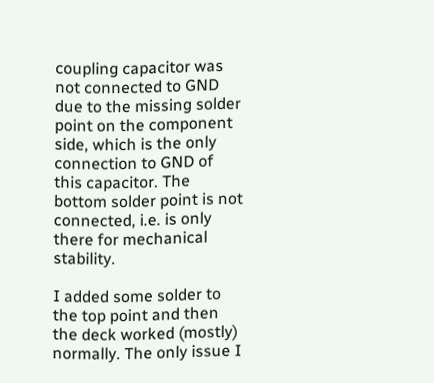coupling capacitor was not connected to GND due to the missing solder point on the component side, which is the only connection to GND of this capacitor. The bottom solder point is not connected, i.e. is only there for mechanical stability.

I added some solder to the top point and then the deck worked (mostly) normally. The only issue I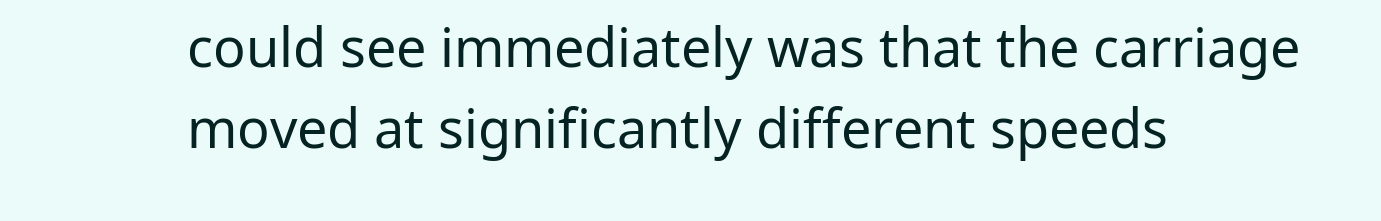could see immediately was that the carriage moved at significantly different speeds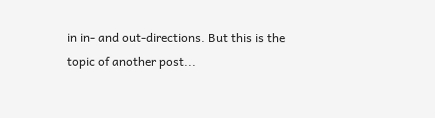in in- and out-directions. But this is the topic of another post...